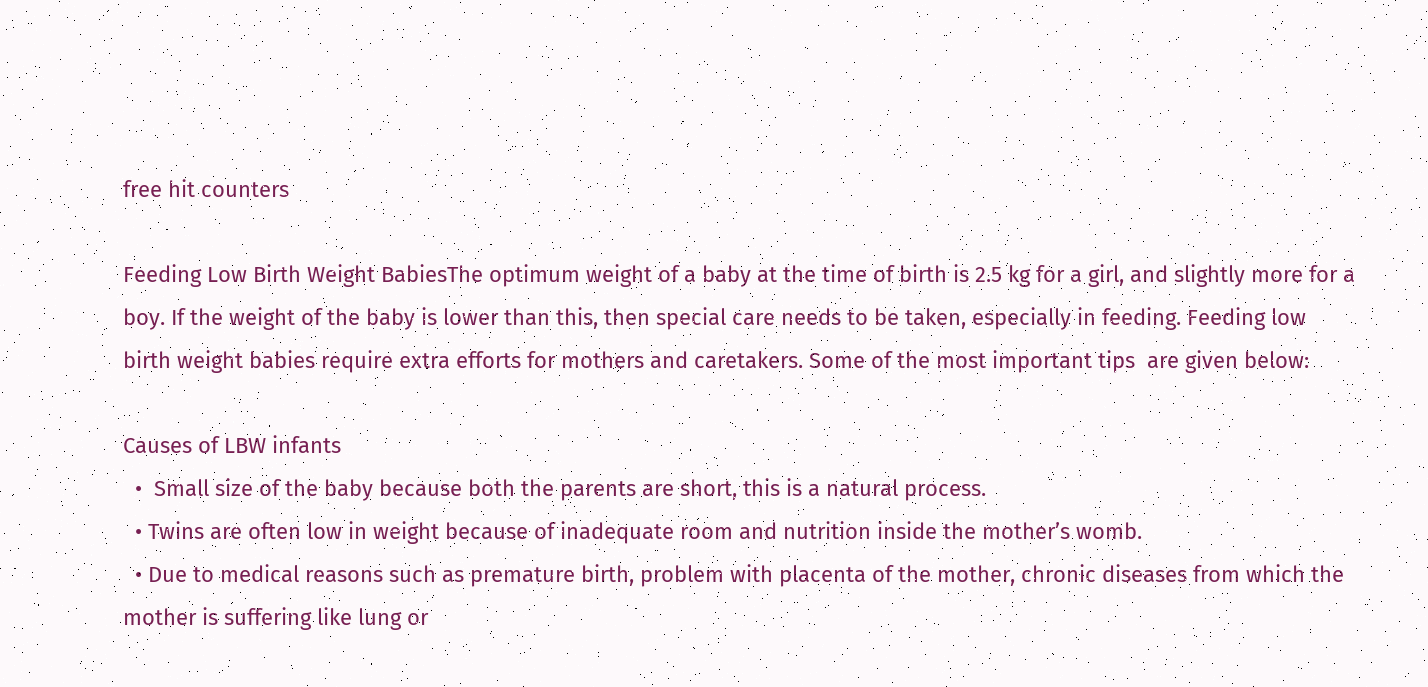free hit counters

Feeding Low Birth Weight BabiesThe optimum weight of a baby at the time of birth is 2.5 kg for a girl, and slightly more for a boy. If the weight of the baby is lower than this, then special care needs to be taken, especially in feeding. Feeding low birth weight babies require extra efforts for mothers and caretakers. Some of the most important tips  are given below:

Causes of LBW infants
  •  Small size of the baby because both the parents are short, this is a natural process.
  • Twins are often low in weight because of inadequate room and nutrition inside the mother’s womb.
  • Due to medical reasons such as premature birth, problem with placenta of the mother, chronic diseases from which the mother is suffering like lung or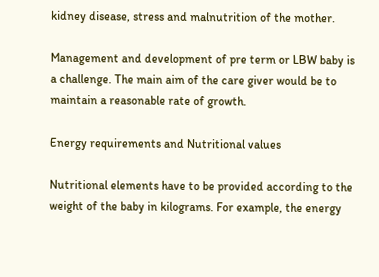kidney disease, stress and malnutrition of the mother.

Management and development of pre term or LBW baby is a challenge. The main aim of the care giver would be to maintain a reasonable rate of growth.

Energy requirements and Nutritional values

Nutritional elements have to be provided according to the weight of the baby in kilograms. For example, the energy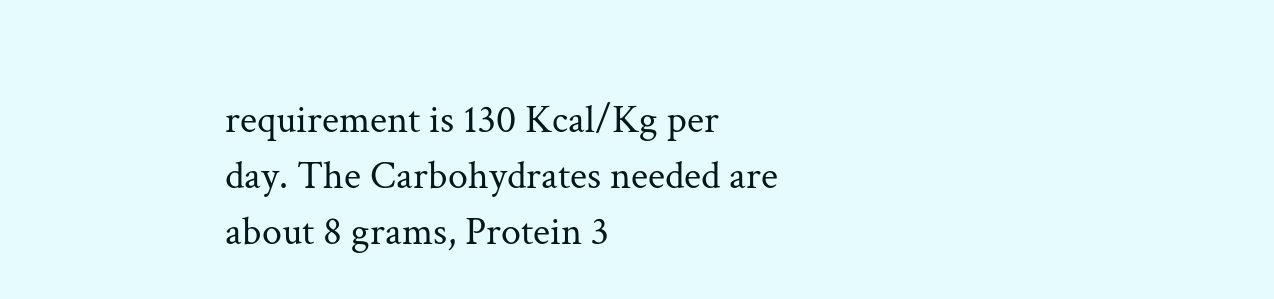requirement is 130 Kcal/Kg per day. The Carbohydrates needed are about 8 grams, Protein 3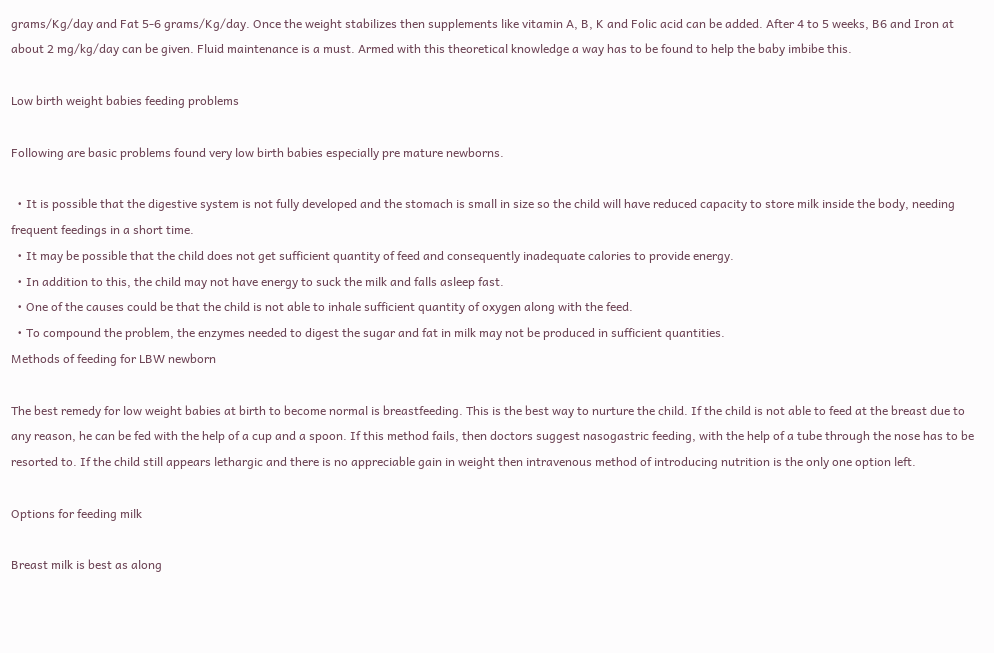grams/Kg/day and Fat 5-6 grams/Kg/day. Once the weight stabilizes then supplements like vitamin A, B, K and Folic acid can be added. After 4 to 5 weeks, B6 and Iron at about 2 mg/kg/day can be given. Fluid maintenance is a must. Armed with this theoretical knowledge a way has to be found to help the baby imbibe this.

Low birth weight babies feeding problems

Following are basic problems found very low birth babies especially pre mature newborns.

  • It is possible that the digestive system is not fully developed and the stomach is small in size so the child will have reduced capacity to store milk inside the body, needing frequent feedings in a short time.
  • It may be possible that the child does not get sufficient quantity of feed and consequently inadequate calories to provide energy.
  • In addition to this, the child may not have energy to suck the milk and falls asleep fast.
  • One of the causes could be that the child is not able to inhale sufficient quantity of oxygen along with the feed.
  • To compound the problem, the enzymes needed to digest the sugar and fat in milk may not be produced in sufficient quantities.
Methods of feeding for LBW newborn

The best remedy for low weight babies at birth to become normal is breastfeeding. This is the best way to nurture the child. If the child is not able to feed at the breast due to any reason, he can be fed with the help of a cup and a spoon. If this method fails, then doctors suggest nasogastric feeding, with the help of a tube through the nose has to be resorted to. If the child still appears lethargic and there is no appreciable gain in weight then intravenous method of introducing nutrition is the only one option left.

Options for feeding milk

Breast milk is best as along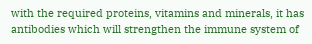with the required proteins, vitamins and minerals, it has antibodies which will strengthen the immune system of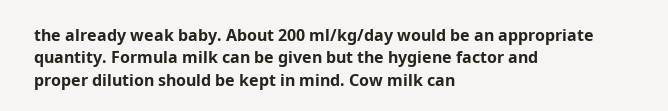the already weak baby. About 200 ml/kg/day would be an appropriate quantity. Formula milk can be given but the hygiene factor and proper dilution should be kept in mind. Cow milk can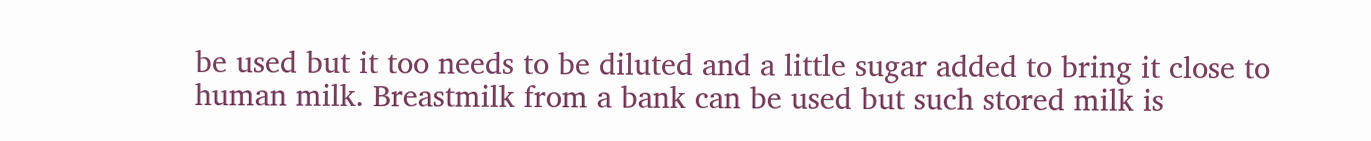be used but it too needs to be diluted and a little sugar added to bring it close to human milk. Breastmilk from a bank can be used but such stored milk is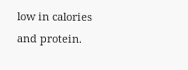low in calories and protein.